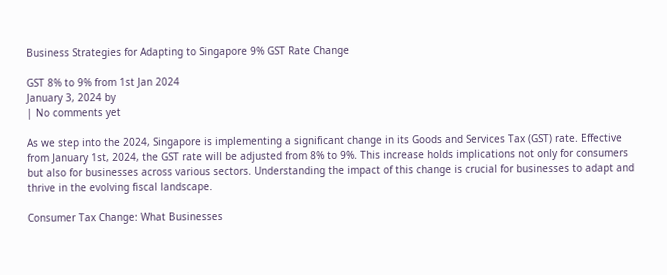Business Strategies for Adapting to Singapore 9% GST Rate Change

GST 8% to 9% from 1st Jan 2024
January 3, 2024 by
| No comments yet

As we step into the 2024, Singapore is implementing a significant change in its Goods and Services Tax (GST) rate. Effective from January 1st, 2024, the GST rate will be adjusted from 8% to 9%. This increase holds implications not only for consumers but also for businesses across various sectors. Understanding the impact of this change is crucial for businesses to adapt and thrive in the evolving fiscal landscape.

Consumer Tax Change: What Businesses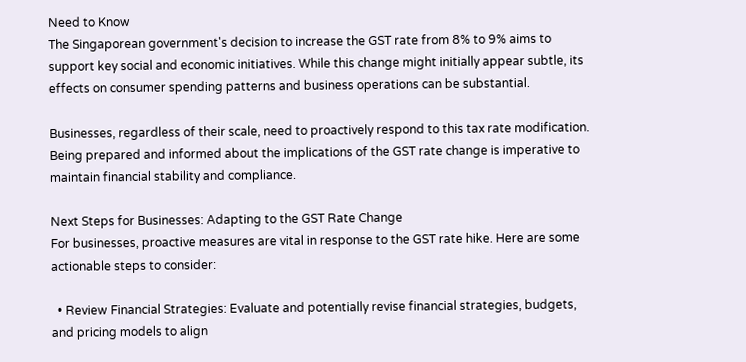Need to Know
The Singaporean government's decision to increase the GST rate from 8% to 9% aims to support key social and economic initiatives. While this change might initially appear subtle, its effects on consumer spending patterns and business operations can be substantial.

Businesses, regardless of their scale, need to proactively respond to this tax rate modification. Being prepared and informed about the implications of the GST rate change is imperative to maintain financial stability and compliance.

Next Steps for Businesses: Adapting to the GST Rate Change
For businesses, proactive measures are vital in response to the GST rate hike. Here are some actionable steps to consider:

  • Review Financial Strategies: Evaluate and potentially revise financial strategies, budgets, and pricing models to align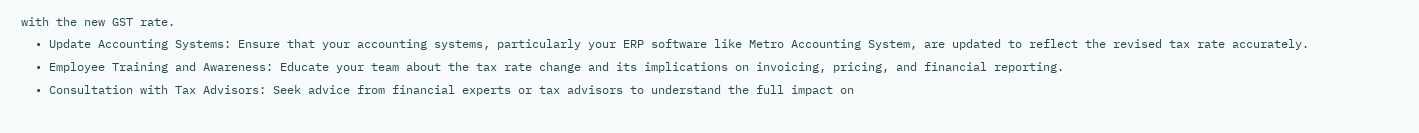with the new GST rate.
  • Update Accounting Systems: Ensure that your accounting systems, particularly your ERP software like Metro Accounting System, are updated to reflect the revised tax rate accurately.
  • Employee Training and Awareness: Educate your team about the tax rate change and its implications on invoicing, pricing, and financial reporting.
  • Consultation with Tax Advisors: Seek advice from financial experts or tax advisors to understand the full impact on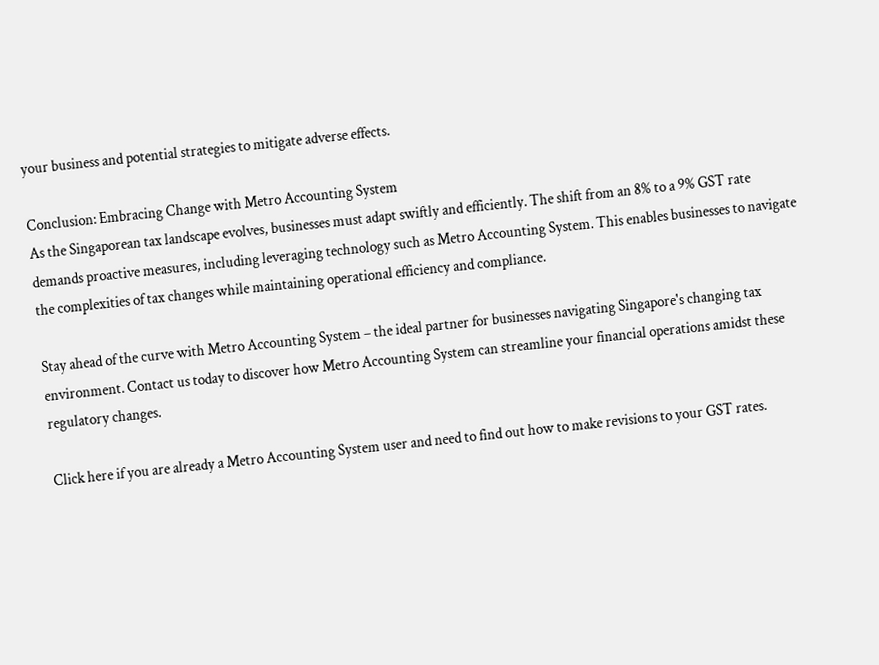your business and potential strategies to mitigate adverse effects.

Conclusion: Embracing Change with Metro Accounting System
As the Singaporean tax landscape evolves, businesses must adapt swiftly and efficiently. The shift from an 8% to a 9% GST rate demands proactive measures, including leveraging technology such as Metro Accounting System. This enables businesses to navigate the complexities of tax changes while maintaining operational efficiency and compliance.

Stay ahead of the curve with Metro Accounting System – the ideal partner for businesses navigating Singapore's changing tax environment. Contact us today to discover how Metro Accounting System can streamline your financial operations amidst these regulatory changes.

Click here if you are already a Metro Accounting System user and need to find out how to make revisions to your GST rates.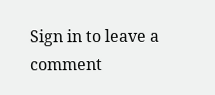Sign in to leave a comment